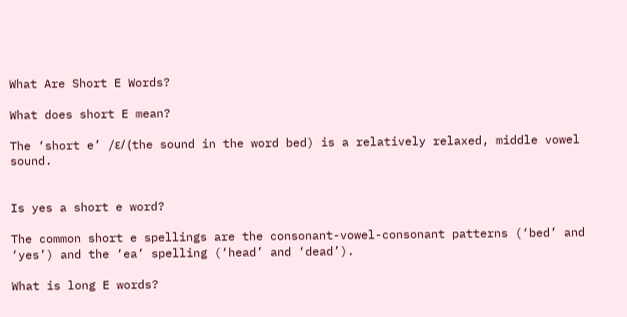What Are Short E Words?

What does short E mean?

The ‘short e’ /ɛ/ (the sound in the word bed) is a relatively relaxed, middle vowel sound.


Is yes a short e word?

The common short e spellings are the consonant-vowel-consonant patterns (‘bed’ and ‘yes’) and the ‘ea’ spelling (‘head’ and ‘dead’).

What is long E words?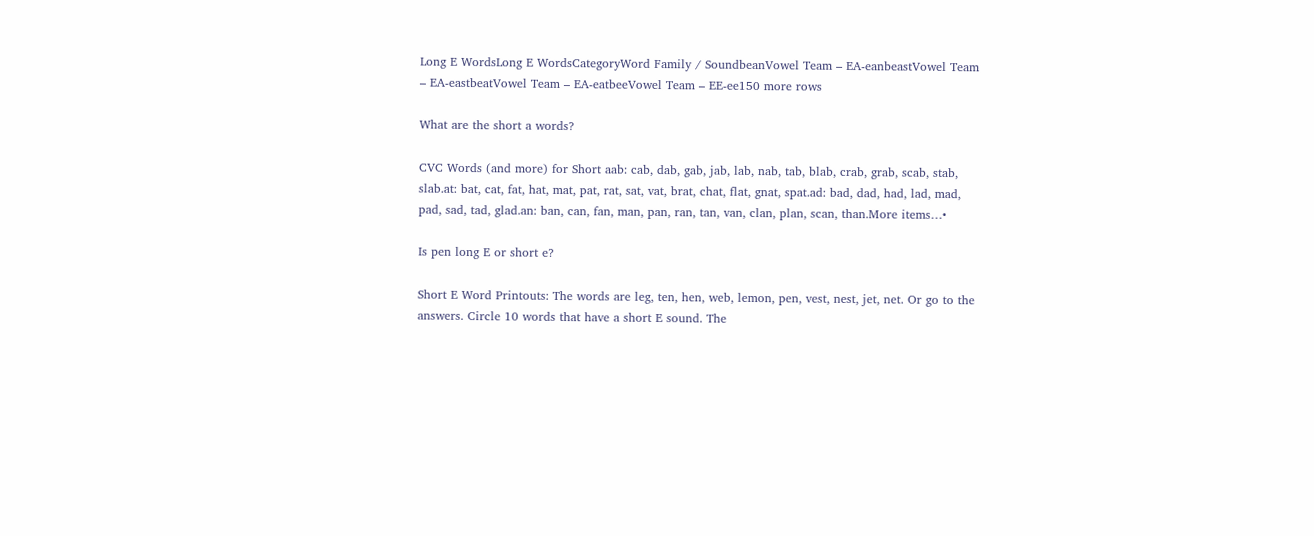Long E WordsLong E WordsCategoryWord Family / SoundbeanVowel Team – EA-eanbeastVowel Team – EA-eastbeatVowel Team – EA-eatbeeVowel Team – EE-ee150 more rows

What are the short a words?

CVC Words (and more) for Short aab: cab, dab, gab, jab, lab, nab, tab, blab, crab, grab, scab, stab, slab.at: bat, cat, fat, hat, mat, pat, rat, sat, vat, brat, chat, flat, gnat, spat.ad: bad, dad, had, lad, mad, pad, sad, tad, glad.an: ban, can, fan, man, pan, ran, tan, van, clan, plan, scan, than.More items…•

Is pen long E or short e?

Short E Word Printouts: The words are leg, ten, hen, web, lemon, pen, vest, nest, jet, net. Or go to the answers. Circle 10 words that have a short E sound. The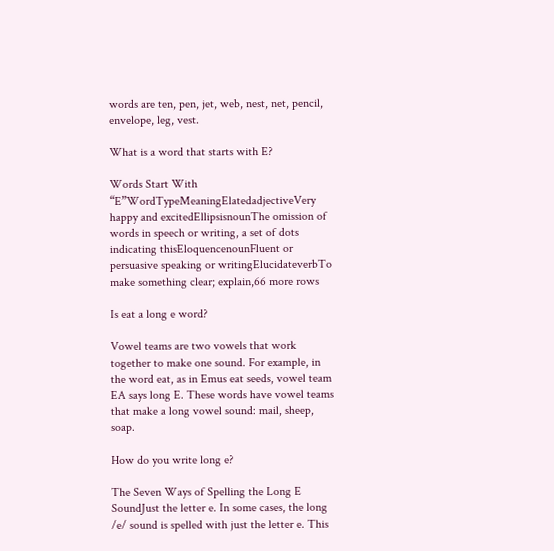words are ten, pen, jet, web, nest, net, pencil, envelope, leg, vest.

What is a word that starts with E?

Words Start With “E”WordTypeMeaningElatedadjectiveVery happy and excitedEllipsisnounThe omission of words in speech or writing, a set of dots indicating thisEloquencenounFluent or persuasive speaking or writingElucidateverbTo make something clear; explain,66 more rows

Is eat a long e word?

Vowel teams are two vowels that work together to make one sound. For example, in the word eat, as in Emus eat seeds, vowel team EA says long E. These words have vowel teams that make a long vowel sound: mail, sheep, soap.

How do you write long e?

The Seven Ways of Spelling the Long E SoundJust the letter e. In some cases, the long /e/ sound is spelled with just the letter e. This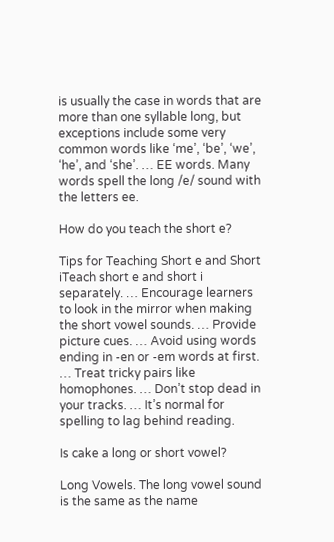is usually the case in words that are more than one syllable long, but exceptions include some very common words like ‘me’, ‘be’, ‘we’, ‘he’, and ‘she’. … EE words. Many words spell the long /e/ sound with the letters ee.

How do you teach the short e?

Tips for Teaching Short e and Short iTeach short e and short i separately. … Encourage learners to look in the mirror when making the short vowel sounds. … Provide picture cues. … Avoid using words ending in -en or -em words at first. … Treat tricky pairs like homophones. … Don’t stop dead in your tracks. … It’s normal for spelling to lag behind reading.

Is cake a long or short vowel?

Long Vowels. The long vowel sound is the same as the name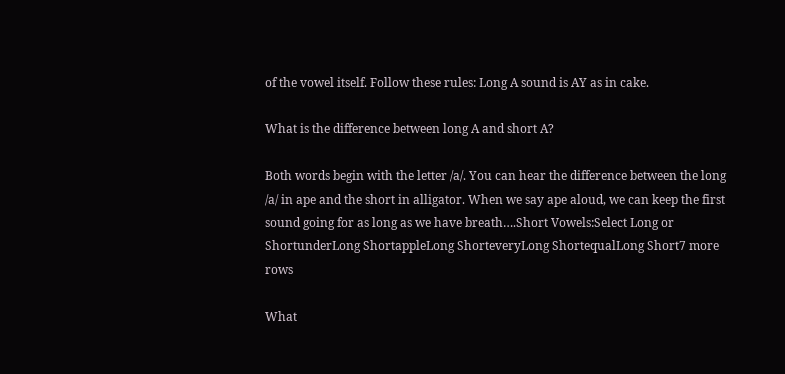of the vowel itself. Follow these rules: Long A sound is AY as in cake.

What is the difference between long A and short A?

Both words begin with the letter /a/. You can hear the difference between the long /a/ in ape and the short in alligator. When we say ape aloud, we can keep the first sound going for as long as we have breath….Short Vowels:Select Long or ShortunderLong ShortappleLong ShorteveryLong ShortequalLong Short7 more rows

What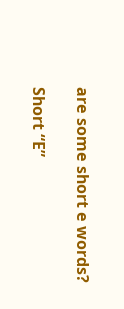are some short e words?

Short “E”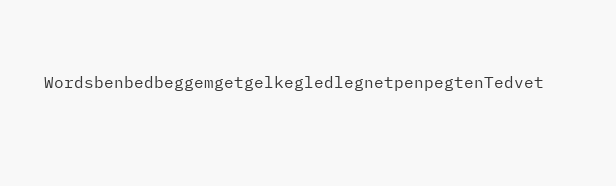WordsbenbedbeggemgetgelkegledlegnetpenpegtenTedvet